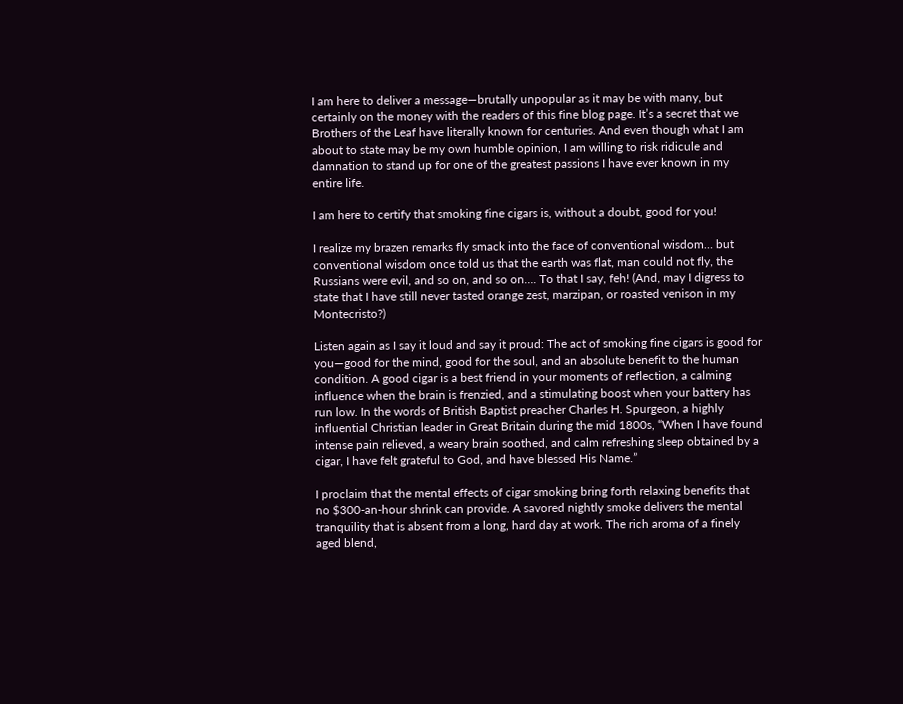I am here to deliver a message—brutally unpopular as it may be with many, but certainly on the money with the readers of this fine blog page. It’s a secret that we Brothers of the Leaf have literally known for centuries. And even though what I am about to state may be my own humble opinion, I am willing to risk ridicule and damnation to stand up for one of the greatest passions I have ever known in my entire life.

I am here to certify that smoking fine cigars is, without a doubt, good for you!

I realize my brazen remarks fly smack into the face of conventional wisdom… but conventional wisdom once told us that the earth was flat, man could not fly, the Russians were evil, and so on, and so on…. To that I say, feh! (And, may I digress to state that I have still never tasted orange zest, marzipan, or roasted venison in my Montecristo?)

Listen again as I say it loud and say it proud: The act of smoking fine cigars is good for you—good for the mind, good for the soul, and an absolute benefit to the human condition. A good cigar is a best friend in your moments of reflection, a calming influence when the brain is frenzied, and a stimulating boost when your battery has run low. In the words of British Baptist preacher Charles H. Spurgeon, a highly influential Christian leader in Great Britain during the mid 1800s, “When I have found intense pain relieved, a weary brain soothed, and calm refreshing sleep obtained by a cigar, I have felt grateful to God, and have blessed His Name.”

I proclaim that the mental effects of cigar smoking bring forth relaxing benefits that no $300-an-hour shrink can provide. A savored nightly smoke delivers the mental tranquility that is absent from a long, hard day at work. The rich aroma of a finely aged blend,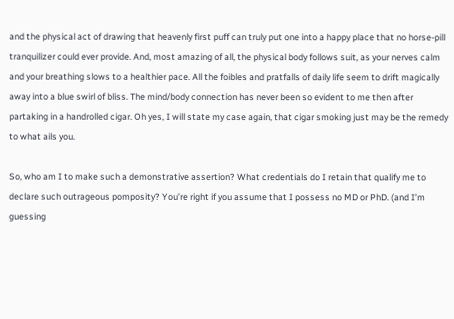and the physical act of drawing that heavenly first puff can truly put one into a happy place that no horse-pill tranquilizer could ever provide. And, most amazing of all, the physical body follows suit, as your nerves calm and your breathing slows to a healthier pace. All the foibles and pratfalls of daily life seem to drift magically away into a blue swirl of bliss. The mind/body connection has never been so evident to me then after partaking in a handrolled cigar. Oh yes, I will state my case again, that cigar smoking just may be the remedy to what ails you.

So, who am I to make such a demonstrative assertion? What credentials do I retain that qualify me to declare such outrageous pomposity? You’re right if you assume that I possess no MD or PhD. (and I’m guessing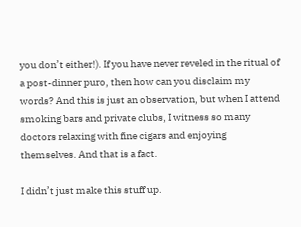you don’t either!). If you have never reveled in the ritual of a post-dinner puro, then how can you disclaim my words? And this is just an observation, but when I attend smoking bars and private clubs, I witness so many doctors relaxing with fine cigars and enjoying themselves. And that is a fact.

I didn’t just make this stuff up.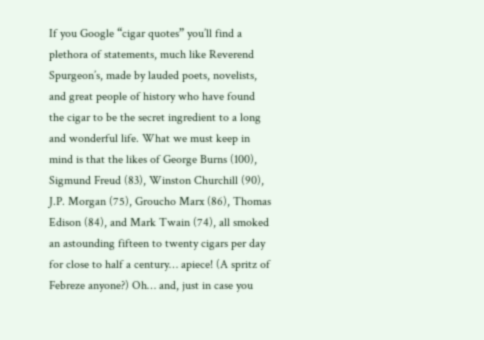If you Google “cigar quotes” you’ll find a plethora of statements, much like Reverend Spurgeon’s, made by lauded poets, novelists, and great people of history who have found the cigar to be the secret ingredient to a long and wonderful life. What we must keep in mind is that the likes of George Burns (100), Sigmund Freud (83), Winston Churchill (90), J.P. Morgan (75), Groucho Marx (86), Thomas Edison (84), and Mark Twain (74), all smoked an astounding fifteen to twenty cigars per day for close to half a century… apiece! (A spritz of Febreze anyone?) Oh… and, just in case you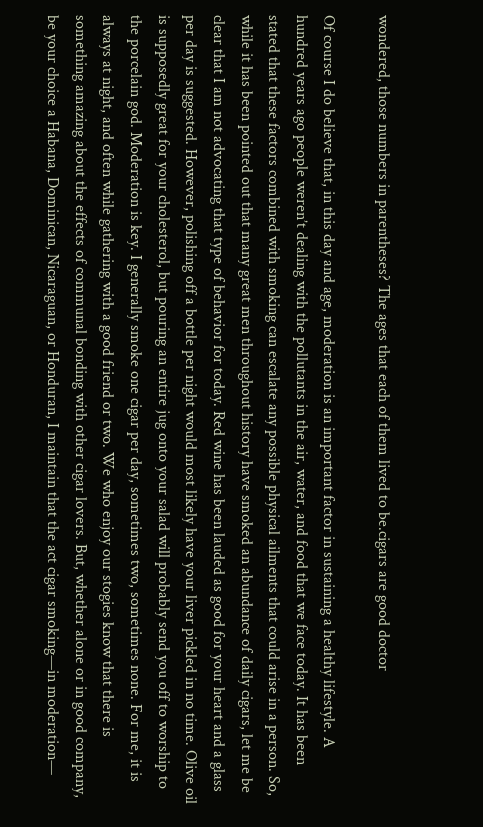wondered, those numbers in parentheses? The ages that each of them lived to be.cigars are good doctor

Of course I do believe that, in this day and age, moderation is an important factor in sustaining a healthy lifestyle. A hundred years ago people weren’t dealing with the pollutants in the air, water, and food that we face today. It has been stated that these factors combined with smoking can escalate any possible physical ailments that could arise in a person. So, while it has been pointed out that many great men throughout history have smoked an abundance of daily cigars, let me be clear that I am not advocating that type of behavior for today. Red wine has been lauded as good for your heart and a glass per day is suggested. However, polishing off a bottle per night would most likely have your liver pickled in no time. Olive oil is supposedly great for your cholesterol, but pouring an entire jug onto your salad will probably send you off to worship to the porcelain god. Moderation is key. I generally smoke one cigar per day, sometimes two, sometimes none. For me, it is always at night, and often while gathering with a good friend or two. We who enjoy our stogies know that there is something amazing about the effects of communal bonding with other cigar lovers. But, whether alone or in good company, be your choice a Habana, Dominican, Nicaraguan, or Honduran, I maintain that the act cigar smoking—in moderation—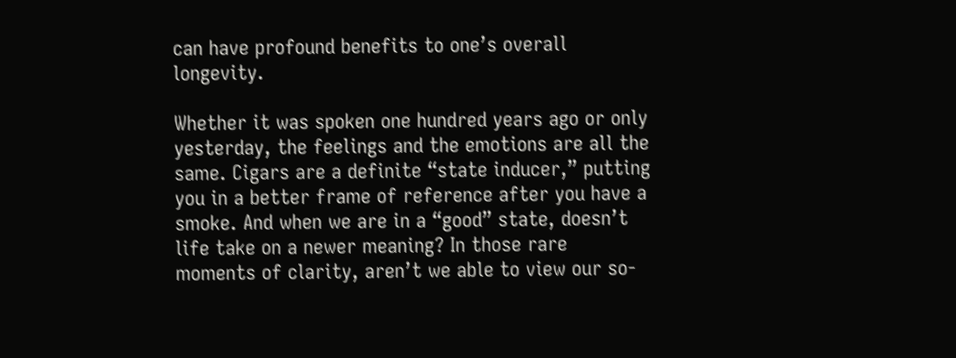can have profound benefits to one’s overall longevity.

Whether it was spoken one hundred years ago or only yesterday, the feelings and the emotions are all the same. Cigars are a definite “state inducer,” putting you in a better frame of reference after you have a smoke. And when we are in a “good” state, doesn’t life take on a newer meaning? In those rare moments of clarity, aren’t we able to view our so-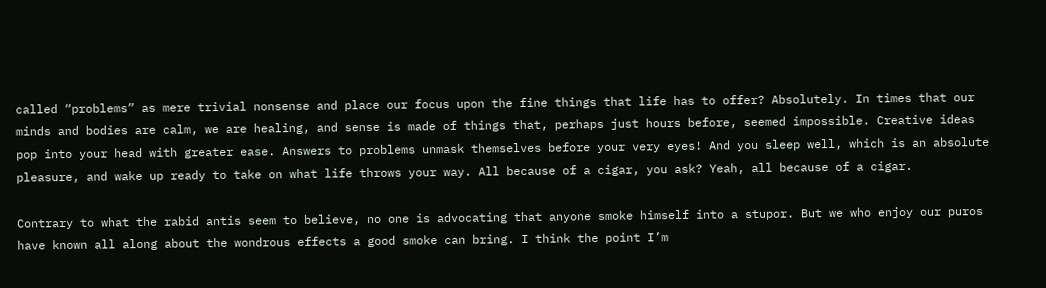called “problems” as mere trivial nonsense and place our focus upon the fine things that life has to offer? Absolutely. In times that our minds and bodies are calm, we are healing, and sense is made of things that, perhaps just hours before, seemed impossible. Creative ideas pop into your head with greater ease. Answers to problems unmask themselves before your very eyes! And you sleep well, which is an absolute pleasure, and wake up ready to take on what life throws your way. All because of a cigar, you ask? Yeah, all because of a cigar.

Contrary to what the rabid antis seem to believe, no one is advocating that anyone smoke himself into a stupor. But we who enjoy our puros have known all along about the wondrous effects a good smoke can bring. I think the point I’m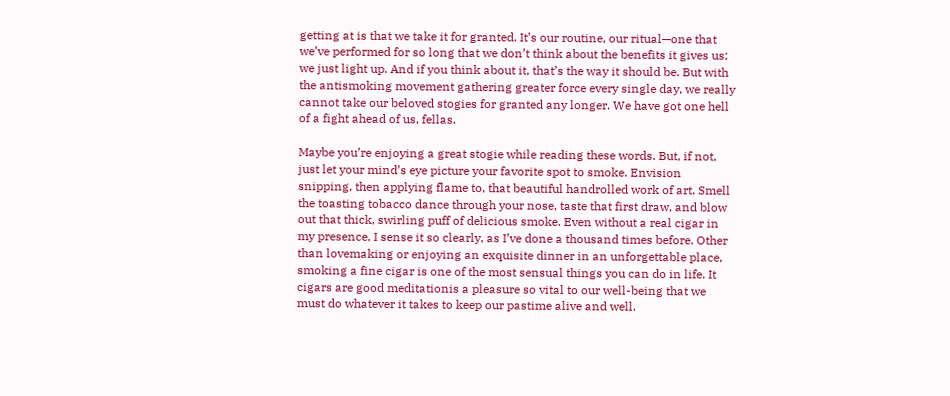getting at is that we take it for granted. It’s our routine, our ritual—one that we’ve performed for so long that we don’t think about the benefits it gives us; we just light up. And if you think about it, that’s the way it should be. But with the antismoking movement gathering greater force every single day, we really cannot take our beloved stogies for granted any longer. We have got one hell of a fight ahead of us, fellas.

Maybe you’re enjoying a great stogie while reading these words. But, if not, just let your mind’s eye picture your favorite spot to smoke. Envision snipping, then applying flame to, that beautiful handrolled work of art. Smell the toasting tobacco dance through your nose, taste that first draw, and blow out that thick, swirling puff of delicious smoke. Even without a real cigar in my presence, I sense it so clearly, as I’ve done a thousand times before. Other than lovemaking or enjoying an exquisite dinner in an unforgettable place, smoking a fine cigar is one of the most sensual things you can do in life. It cigars are good meditationis a pleasure so vital to our well-being that we must do whatever it takes to keep our pastime alive and well.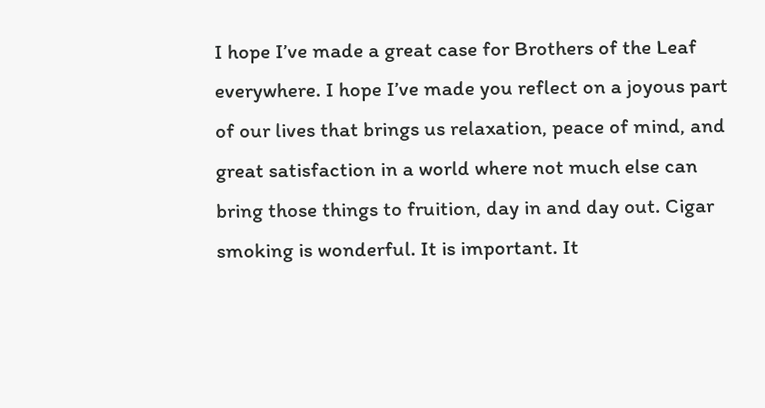I hope I’ve made a great case for Brothers of the Leaf everywhere. I hope I’ve made you reflect on a joyous part of our lives that brings us relaxation, peace of mind, and great satisfaction in a world where not much else can bring those things to fruition, day in and day out. Cigar smoking is wonderful. It is important. It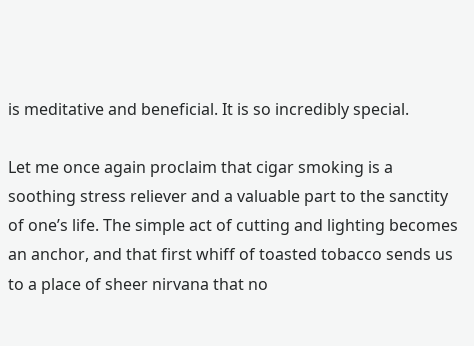is meditative and beneficial. It is so incredibly special.

Let me once again proclaim that cigar smoking is a soothing stress reliever and a valuable part to the sanctity of one’s life. The simple act of cutting and lighting becomes an anchor, and that first whiff of toasted tobacco sends us to a place of sheer nirvana that no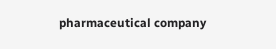pharmaceutical company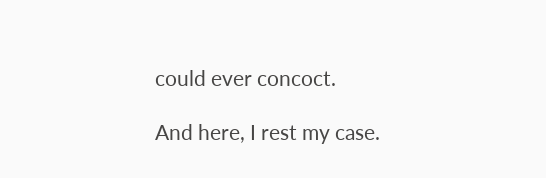could ever concoct.

And here, I rest my case.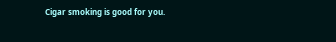Cigar smoking is good for you.